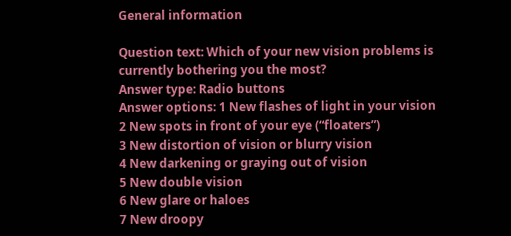General information

Question text: Which of your new vision problems is currently bothering you the most?
Answer type: Radio buttons
Answer options: 1 New flashes of light in your vision
2 New spots in front of your eye (“floaters”)
3 New distortion of vision or blurry vision
4 New darkening or graying out of vision
5 New double vision
6 New glare or haloes
7 New droopy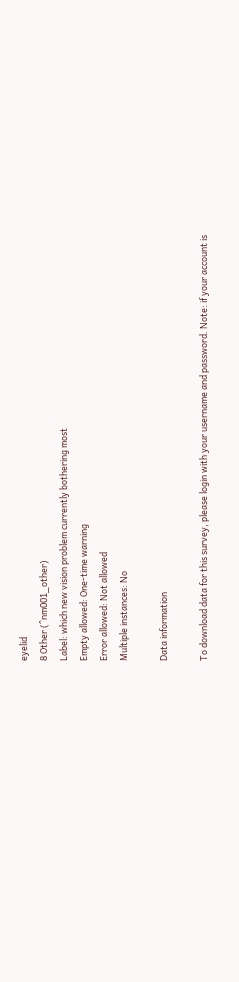eyelid
8 Other (^nm001_other)
Label: which new vision problem currently bothering most
Empty allowed: One-time warning
Error allowed: Not allowed
Multiple instances: No

Data information

To download data for this survey, please login with your username and password. Note: if your account is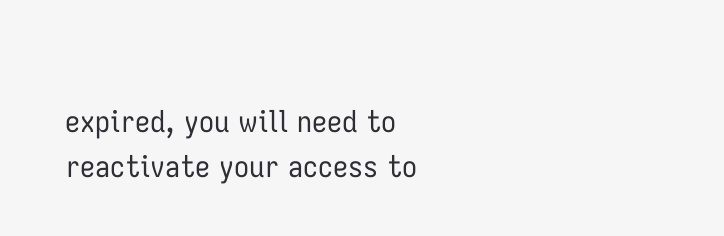expired, you will need to reactivate your access to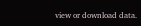view or download data.